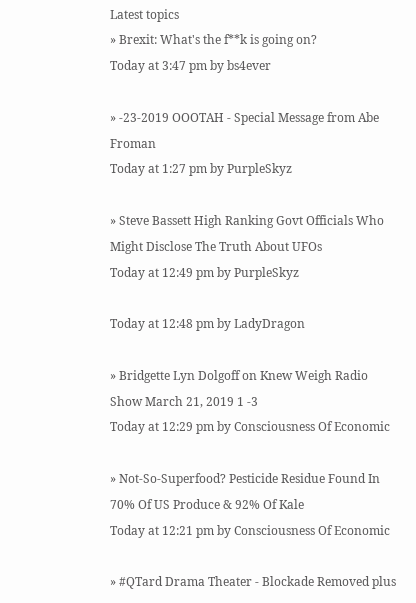Latest topics
» Brexit: What's the f**k is going on?
Today at 3:47 pm by bs4ever

» -23-2019 OOOTAH - Special Message from Abe Froman
Today at 1:27 pm by PurpleSkyz

» Steve Bassett High Ranking Govt Officials Who Might Disclose The Truth About UFOs
Today at 12:49 pm by PurpleSkyz

Today at 12:48 pm by LadyDragon

» Bridgette Lyn Dolgoff on Knew Weigh Radio Show March 21, 2019 1 -3
Today at 12:29 pm by Consciousness Of Economic

» Not-So-Superfood? Pesticide Residue Found In 70% Of US Produce & 92% Of Kale
Today at 12:21 pm by Consciousness Of Economic

» #QTard Drama Theater - Blockade Removed plus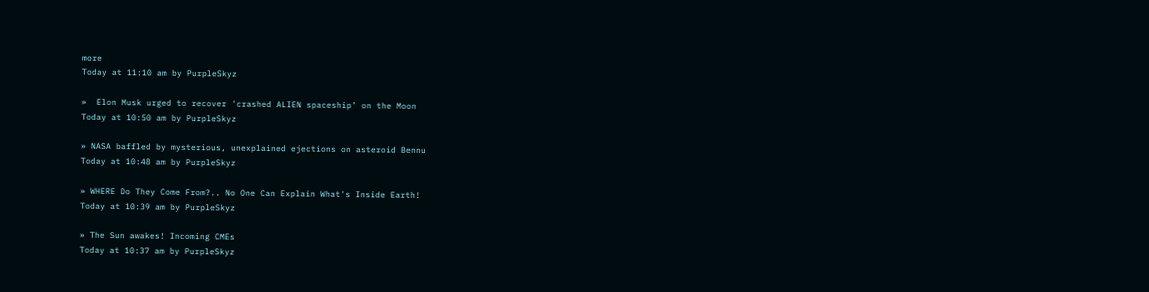more
Today at 11:10 am by PurpleSkyz

»  Elon Musk urged to recover 'crashed ALIEN spaceship’ on the Moon
Today at 10:50 am by PurpleSkyz

» NASA baffled by mysterious, unexplained ejections on asteroid Bennu
Today at 10:48 am by PurpleSkyz

» WHERE Do They Come From?.. No One Can Explain What's Inside Earth!
Today at 10:39 am by PurpleSkyz

» The Sun awakes! Incoming CMEs
Today at 10:37 am by PurpleSkyz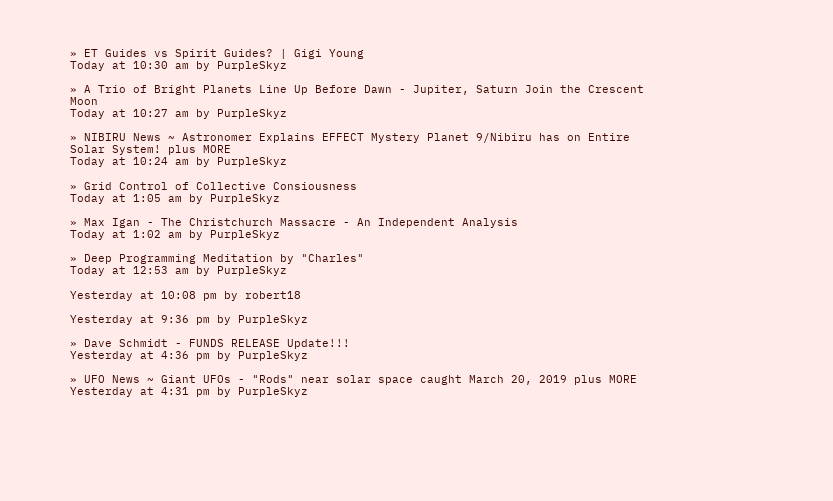» ET Guides vs Spirit Guides? | Gigi Young
Today at 10:30 am by PurpleSkyz

» A Trio of Bright Planets Line Up Before Dawn - Jupiter, Saturn Join the Crescent Moon
Today at 10:27 am by PurpleSkyz

» NIBIRU News ~ Astronomer Explains EFFECT Mystery Planet 9/Nibiru has on Entire Solar System! plus MORE
Today at 10:24 am by PurpleSkyz

» Grid Control of Collective Consiousness
Today at 1:05 am by PurpleSkyz

» Max Igan - The Christchurch Massacre - An Independent Analysis
Today at 1:02 am by PurpleSkyz

» Deep Programming Meditation by "Charles"
Today at 12:53 am by PurpleSkyz

Yesterday at 10:08 pm by robert18

Yesterday at 9:36 pm by PurpleSkyz

» Dave Schmidt - FUNDS RELEASE Update!!!
Yesterday at 4:36 pm by PurpleSkyz

» UFO News ~ Giant UFOs - "Rods" near solar space caught March 20, 2019 plus MORE
Yesterday at 4:31 pm by PurpleSkyz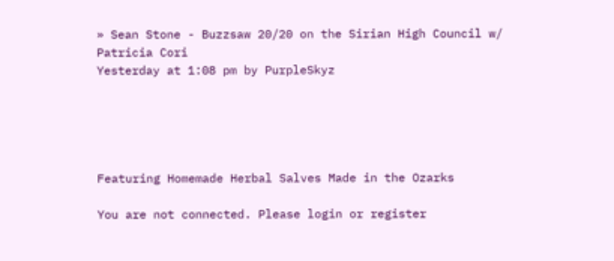» Sean Stone - Buzzsaw 20/20 on the Sirian High Council w/ Patricia Cori
Yesterday at 1:08 pm by PurpleSkyz





Featuring Homemade Herbal Salves Made in the Ozarks

You are not connected. Please login or register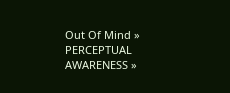Out Of Mind » PERCEPTUAL AWARENESS »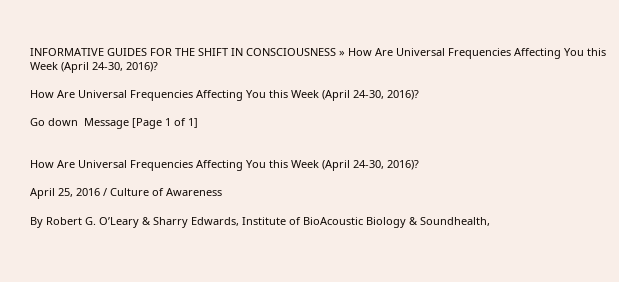INFORMATIVE GUIDES FOR THE SHIFT IN CONSCIOUSNESS » How Are Universal Frequencies Affecting You this Week (April 24-30, 2016)?

How Are Universal Frequencies Affecting You this Week (April 24-30, 2016)?

Go down  Message [Page 1 of 1]


How Are Universal Frequencies Affecting You this Week (April 24-30, 2016)?

April 25, 2016 / Culture of Awareness

By Robert G. O’Leary & Sharry Edwards, Institute of BioAcoustic Biology & Soundhealth,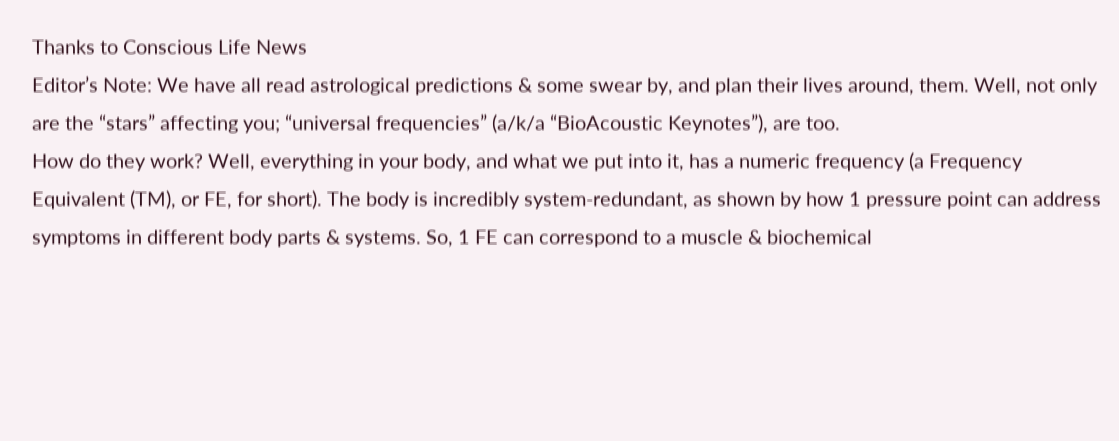Thanks to Conscious Life News
Editor’s Note: We have all read astrological predictions & some swear by, and plan their lives around, them. Well, not only are the “stars” affecting you; “universal frequencies” (a/k/a “BioAcoustic Keynotes”), are too.
How do they work? Well, everything in your body, and what we put into it, has a numeric frequency (a Frequency Equivalent (TM), or FE, for short). The body is incredibly system-redundant, as shown by how 1 pressure point can address symptoms in different body parts & systems. So, 1 FE can correspond to a muscle & biochemical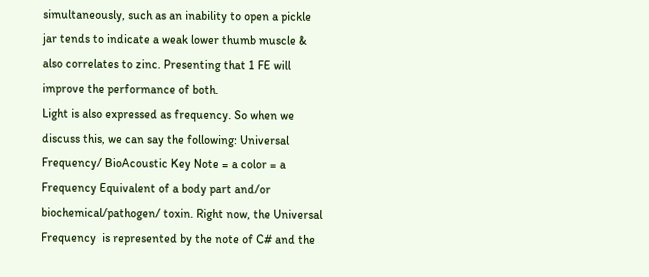simultaneously, such as an inability to open a pickle jar tends to indicate a weak lower thumb muscle & also correlates to zinc. Presenting that 1 FE will improve the performance of both.
Light is also expressed as frequency. So when we discuss this, we can say the following: Universal Frequency/ BioAcoustic Key Note = a color = a Frequency Equivalent of a body part and/or biochemical/pathogen/ toxin. Right now, the Universal Frequency  is represented by the note of C# and the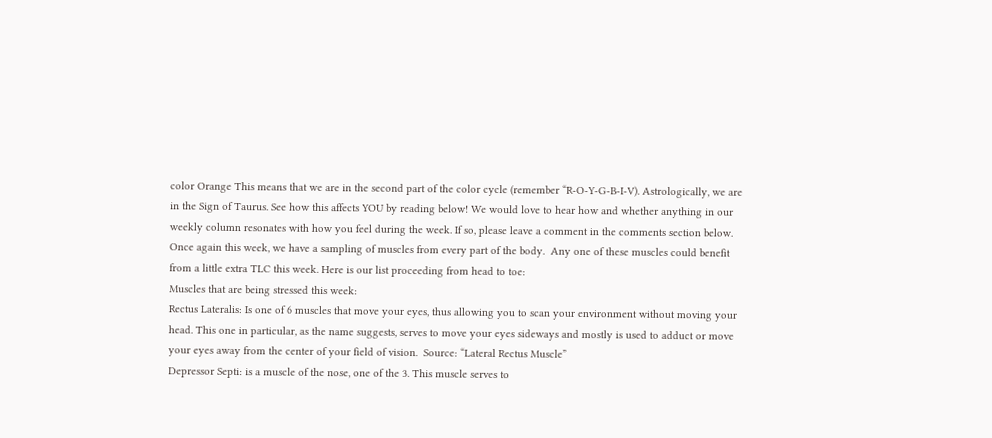color Orange This means that we are in the second part of the color cycle (remember “R-O-Y-G-B-I-V). Astrologically, we are in the Sign of Taurus. See how this affects YOU by reading below! We would love to hear how and whether anything in our weekly column resonates with how you feel during the week. If so, please leave a comment in the comments section below.
Once again this week, we have a sampling of muscles from every part of the body.  Any one of these muscles could benefit from a little extra TLC this week. Here is our list proceeding from head to toe:
Muscles that are being stressed this week:
Rectus Lateralis: Is one of 6 muscles that move your eyes, thus allowing you to scan your environment without moving your head. This one in particular, as the name suggests, serves to move your eyes sideways and mostly is used to adduct or move your eyes away from the center of your field of vision.  Source: “Lateral Rectus Muscle”
Depressor Septi: is a muscle of the nose, one of the 3. This muscle serves to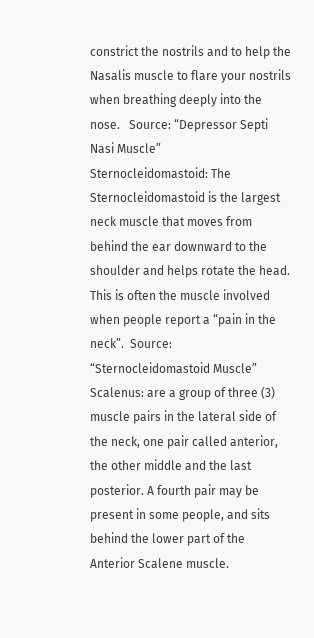constrict the nostrils and to help the Nasalis muscle to flare your nostrils when breathing deeply into the nose.   Source: “Depressor Septi Nasi Muscle”
Sternocleidomastoid: The Sternocleidomastoid is the largest neck muscle that moves from behind the ear downward to the shoulder and helps rotate the head.  This is often the muscle involved when people report a “pain in the neck”.  Source: “Sternocleidomastoid Muscle”
Scalenus: are a group of three (3) muscle pairs in the lateral side of the neck, one pair called anterior, the other middle and the last posterior. A fourth pair may be present in some people, and sits behind the lower part of the Anterior Scalene muscle.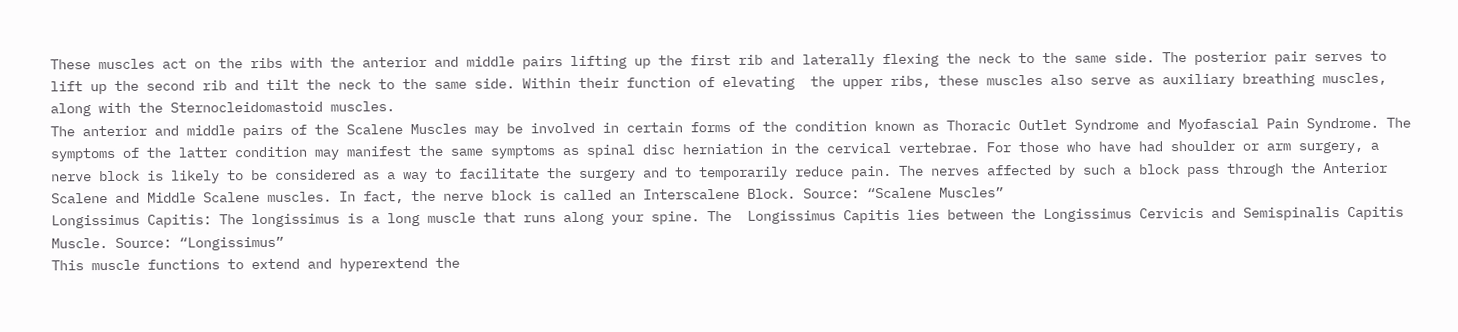These muscles act on the ribs with the anterior and middle pairs lifting up the first rib and laterally flexing the neck to the same side. The posterior pair serves to lift up the second rib and tilt the neck to the same side. Within their function of elevating  the upper ribs, these muscles also serve as auxiliary breathing muscles, along with the Sternocleidomastoid muscles.
The anterior and middle pairs of the Scalene Muscles may be involved in certain forms of the condition known as Thoracic Outlet Syndrome and Myofascial Pain Syndrome. The symptoms of the latter condition may manifest the same symptoms as spinal disc herniation in the cervical vertebrae. For those who have had shoulder or arm surgery, a nerve block is likely to be considered as a way to facilitate the surgery and to temporarily reduce pain. The nerves affected by such a block pass through the Anterior Scalene and Middle Scalene muscles. In fact, the nerve block is called an Interscalene Block. Source: “Scalene Muscles”
Longissimus Capitis: The longissimus is a long muscle that runs along your spine. The  Longissimus Capitis lies between the Longissimus Cervicis and Semispinalis Capitis Muscle. Source: “Longissimus”
This muscle functions to extend and hyperextend the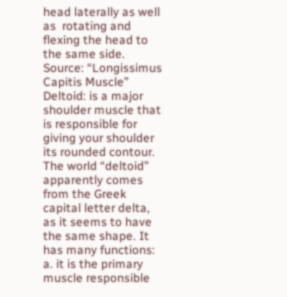head laterally as well as  rotating and flexing the head to the same side. Source: “Longissimus Capitis Muscle”
Deltoid: is a major shoulder muscle that is responsible for giving your shoulder its rounded contour. The world “deltoid” apparently comes from the Greek capital letter delta, as it seems to have the same shape. It has many functions: a. it is the primary muscle responsible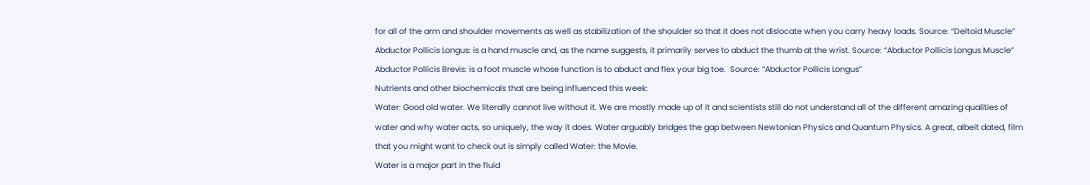for all of the arm and shoulder movements as well as stabilization of the shoulder so that it does not dislocate when you carry heavy loads. Source: “Deltoid Muscle”
Abductor Pollicis Longus: is a hand muscle and, as the name suggests, it primarily serves to abduct the thumb at the wrist. Source: “Abductor Pollicis Longus Muscle”
Abductor Pollicis Brevis: is a foot muscle whose function is to abduct and flex your big toe.  Source: “Abductor Pollicis Longus”
Nutrients and other biochemicals that are being influenced this week:
Water: Good old water. We literally cannot live without it. We are mostly made up of it and scientists still do not understand all of the different amazing qualities of water and why water acts, so uniquely, the way it does. Water arguably bridges the gap between Newtonian Physics and Quantum Physics. A great, albeit dated, film that you might want to check out is simply called Water: the Movie.
Water is a major part in the fluid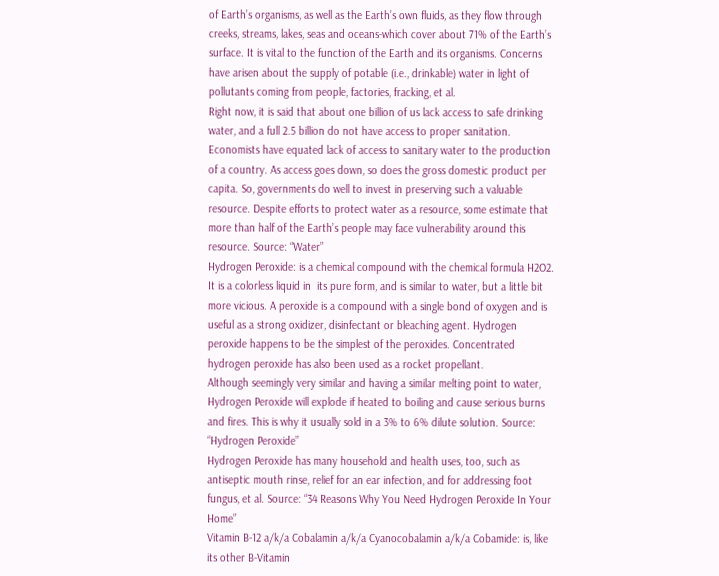of Earth’s organisms, as well as the Earth’s own fluids, as they flow through creeks, streams, lakes, seas and oceans-which cover about 71% of the Earth’s surface. It is vital to the function of the Earth and its organisms. Concerns have arisen about the supply of potable (i.e., drinkable) water in light of pollutants coming from people, factories, fracking, et al.
Right now, it is said that about one billion of us lack access to safe drinking water, and a full 2.5 billion do not have access to proper sanitation. Economists have equated lack of access to sanitary water to the production of a country. As access goes down, so does the gross domestic product per capita. So, governments do well to invest in preserving such a valuable resource. Despite efforts to protect water as a resource, some estimate that more than half of the Earth’s people may face vulnerability around this resource. Source: “Water”
Hydrogen Peroxide: is a chemical compound with the chemical formula H2O2. It is a colorless liquid in  its pure form, and is similar to water, but a little bit more vicious. A peroxide is a compound with a single bond of oxygen and is useful as a strong oxidizer, disinfectant or bleaching agent. Hydrogen peroxide happens to be the simplest of the peroxides. Concentrated hydrogen peroxide has also been used as a rocket propellant.
Although seemingly very similar and having a similar melting point to water, Hydrogen Peroxide will explode if heated to boiling and cause serious burns and fires. This is why it usually sold in a 3% to 6% dilute solution. Source: “Hydrogen Peroxide”
Hydrogen Peroxide has many household and health uses, too, such as antiseptic mouth rinse, relief for an ear infection, and for addressing foot fungus, et al. Source: “34 Reasons Why You Need Hydrogen Peroxide In Your Home”
Vitamin B-12 a/k/a Cobalamin a/k/a Cyanocobalamin a/k/a Cobamide: is, like its other B-Vitamin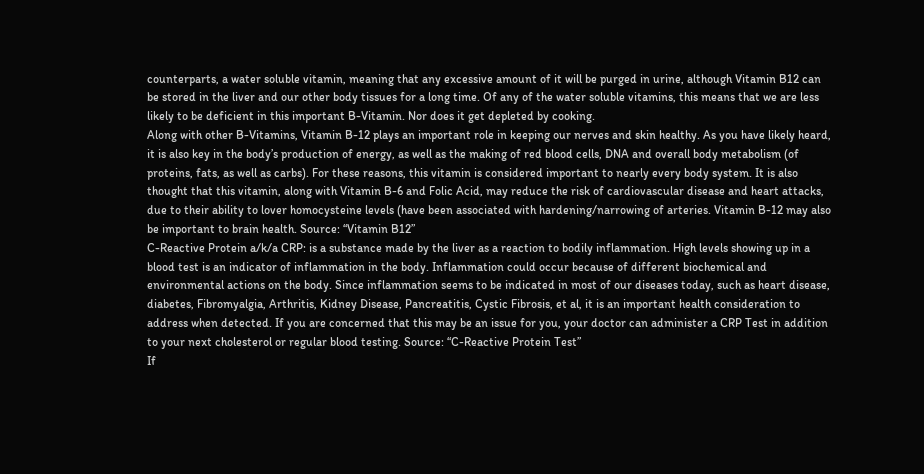counterparts, a water soluble vitamin, meaning that any excessive amount of it will be purged in urine, although Vitamin B12 can be stored in the liver and our other body tissues for a long time. Of any of the water soluble vitamins, this means that we are less likely to be deficient in this important B-Vitamin. Nor does it get depleted by cooking.
Along with other B-Vitamins, Vitamin B-12 plays an important role in keeping our nerves and skin healthy. As you have likely heard, it is also key in the body’s production of energy, as well as the making of red blood cells, DNA and overall body metabolism (of proteins, fats, as well as carbs). For these reasons, this vitamin is considered important to nearly every body system. It is also thought that this vitamin, along with Vitamin B-6 and Folic Acid, may reduce the risk of cardiovascular disease and heart attacks, due to their ability to lover homocysteine levels (have been associated with hardening/narrowing of arteries. Vitamin B-12 may also be important to brain health. Source: “Vitamin B12”
C-Reactive Protein a/k/a CRP: is a substance made by the liver as a reaction to bodily inflammation. High levels showing up in a blood test is an indicator of inflammation in the body. Inflammation could occur because of different biochemical and environmental actions on the body. Since inflammation seems to be indicated in most of our diseases today, such as heart disease, diabetes, Fibromyalgia, Arthritis, Kidney Disease, Pancreatitis, Cystic Fibrosis, et al, it is an important health consideration to address when detected. If you are concerned that this may be an issue for you, your doctor can administer a CRP Test in addition to your next cholesterol or regular blood testing. Source: “C-Reactive Protein Test”
If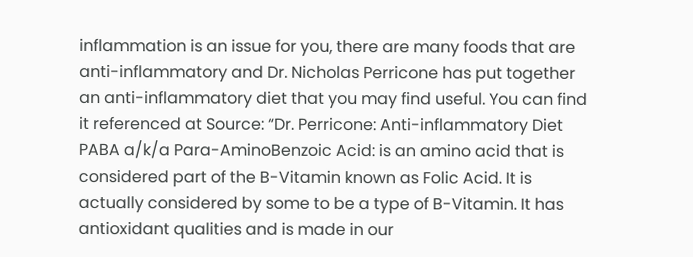inflammation is an issue for you, there are many foods that are anti-inflammatory and Dr. Nicholas Perricone has put together an anti-inflammatory diet that you may find useful. You can find it referenced at Source: “Dr. Perricone: Anti-inflammatory Diet
PABA a/k/a Para-AminoBenzoic Acid: is an amino acid that is considered part of the B-Vitamin known as Folic Acid. It is actually considered by some to be a type of B-Vitamin. It has antioxidant qualities and is made in our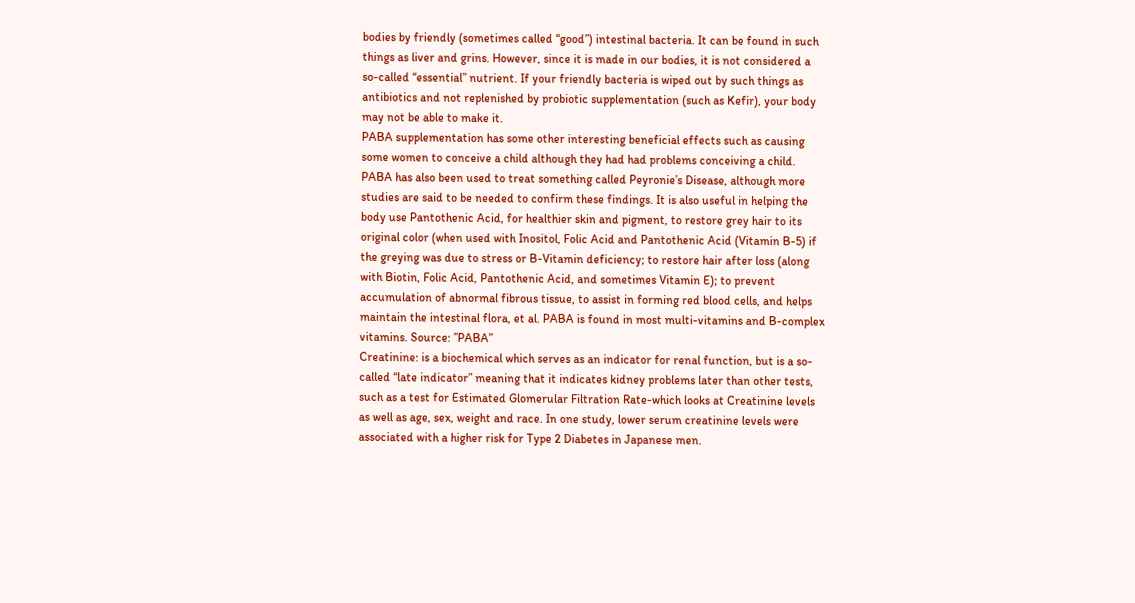bodies by friendly (sometimes called “good”) intestinal bacteria. It can be found in such things as liver and grins. However, since it is made in our bodies, it is not considered a so-called “essential” nutrient. If your friendly bacteria is wiped out by such things as antibiotics and not replenished by probiotic supplementation (such as Kefir), your body may not be able to make it.
PABA supplementation has some other interesting beneficial effects such as causing some women to conceive a child although they had had problems conceiving a child.
PABA has also been used to treat something called Peyronie’s Disease, although more studies are said to be needed to confirm these findings. It is also useful in helping the body use Pantothenic Acid, for healthier skin and pigment, to restore grey hair to its original color (when used with Inositol, Folic Acid and Pantothenic Acid (Vitamin B-5) if the greying was due to stress or B-Vitamin deficiency; to restore hair after loss (along with Biotin, Folic Acid, Pantothenic Acid, and sometimes Vitamin E); to prevent accumulation of abnormal fibrous tissue, to assist in forming red blood cells, and helps maintain the intestinal flora, et al. PABA is found in most multi-vitamins and B-complex vitamins. Source: ”PABA”
Creatinine: is a biochemical which serves as an indicator for renal function, but is a so-called “late indicator” meaning that it indicates kidney problems later than other tests, such as a test for Estimated Glomerular Filtration Rate-which looks at Creatinine levels as well as age, sex, weight and race. In one study, lower serum creatinine levels were associated with a higher risk for Type 2 Diabetes in Japanese men.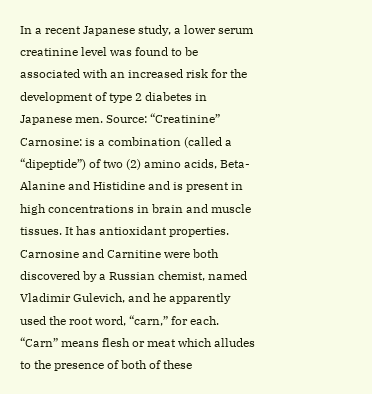In a recent Japanese study, a lower serum creatinine level was found to be associated with an increased risk for the development of type 2 diabetes in Japanese men. Source: “Creatinine”
Carnosine: is a combination (called a “dipeptide”) of two (2) amino acids, Beta-Alanine and Histidine and is present in high concentrations in brain and muscle tissues. It has antioxidant properties. Carnosine and Carnitine were both discovered by a Russian chemist, named Vladimir Gulevich, and he apparently used the root word, “carn,” for each.
“Carn” means flesh or meat which alludes to the presence of both of these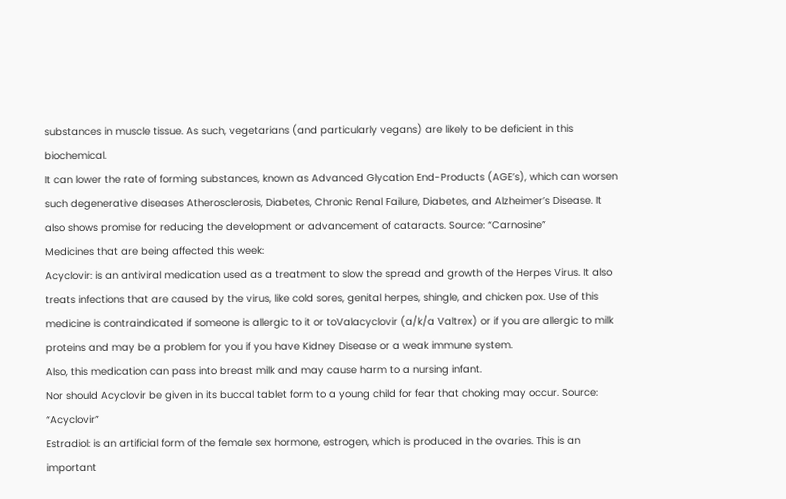substances in muscle tissue. As such, vegetarians (and particularly vegans) are likely to be deficient in this biochemical.
It can lower the rate of forming substances, known as Advanced Glycation End-Products (AGE’s), which can worsen such degenerative diseases Atherosclerosis, Diabetes, Chronic Renal Failure, Diabetes, and Alzheimer’s Disease. It also shows promise for reducing the development or advancement of cataracts. Source: “Carnosine”
Medicines that are being affected this week:
Acyclovir: is an antiviral medication used as a treatment to slow the spread and growth of the Herpes Virus. It also treats infections that are caused by the virus, like cold sores, genital herpes, shingle, and chicken pox. Use of this medicine is contraindicated if someone is allergic to it or toValacyclovir (a/k/a Valtrex) or if you are allergic to milk proteins and may be a problem for you if you have Kidney Disease or a weak immune system.
Also, this medication can pass into breast milk and may cause harm to a nursing infant.
Nor should Acyclovir be given in its buccal tablet form to a young child for fear that choking may occur. Source: “Acyclovir”
Estradiol: is an artificial form of the female sex hormone, estrogen, which is produced in the ovaries. This is an important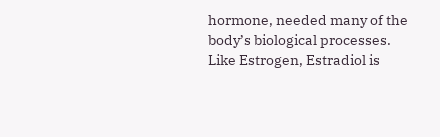hormone, needed many of the body’s biological processes.
Like Estrogen, Estradiol is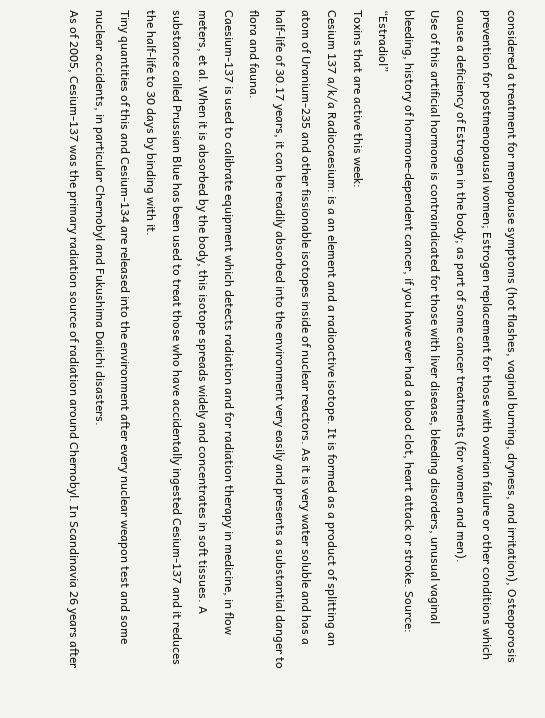considered a treatment for menopause symptoms (hot flashes, vaginal burning, dryness, and irritation), Osteoporosis prevention for postmenopausal women; Estrogen replacement for those with ovarian failure or other conditions which cause a deficiency of Estrogen in the body; as part of some cancer treatments (for women and men).
Use of this artificial hormone is contraindicated for those with liver disease, bleeding disorders, unusual vaginal bleeding, history of hormone-dependent cancer, if you have ever had a blood clot, heart attack or stroke. Source: “Estradiol”
Toxins that are active this week:
Cesium 137 a/k/a Radiocaesium: is a an element and a radioactive isotope. It is formed as a product of splitting an atom of Uranium-235 and other fissionable isotopes inside of nuclear reactors. As it is very water soluble and has a half-life of 30.17 years, it can be readily absorbed into the environment very easily and presents a substantial danger to flora and fauna.
Caesium-137 is used to calibrate equipment which detects radiation and for radiation therapy in medicine, in flow meters, et al. When it is absorbed by the body, this isotope spreads widely and concentrates in soft tissues. A substance called Prussian Blue has been used to treat those who have accidentally ingested Cesium-137 and it reduces the half-life to 30 days by binding with it.
Tiny quantities of this and Cesium-134 are released into the environment after every nuclear weapon test and some nuclear accidents, in particular Chernobyl and Fukushima Daiichi disasters.
As of 2005, Cesium-137 was the primary radiation source of radiation around Chernobyl. In Scandinavia 26 years after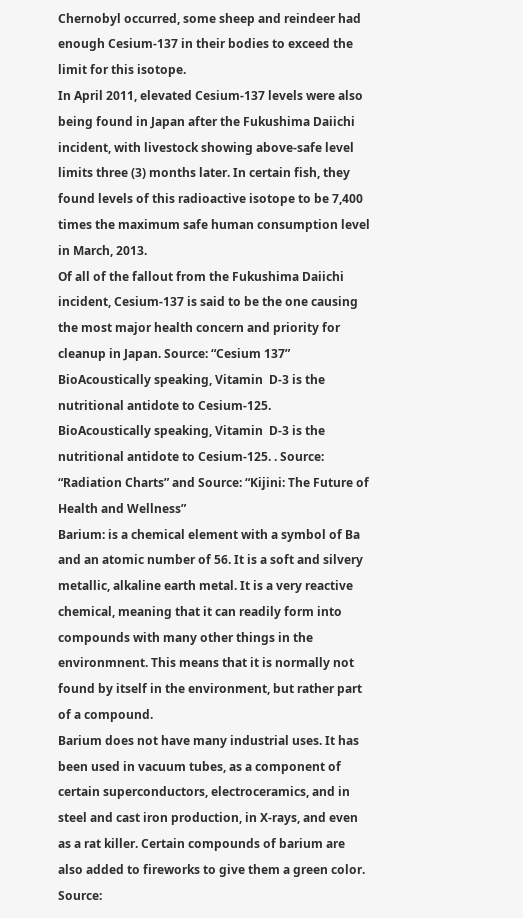Chernobyl occurred, some sheep and reindeer had enough Cesium-137 in their bodies to exceed the limit for this isotope.
In April 2011, elevated Cesium-137 levels were also being found in Japan after the Fukushima Daiichi incident, with livestock showing above-safe level limits three (3) months later. In certain fish, they found levels of this radioactive isotope to be 7,400 times the maximum safe human consumption level in March, 2013.
Of all of the fallout from the Fukushima Daiichi incident, Cesium-137 is said to be the one causing the most major health concern and priority for cleanup in Japan. Source: “Cesium 137”
BioAcoustically speaking, Vitamin  D-3 is the nutritional antidote to Cesium-125.
BioAcoustically speaking, Vitamin  D-3 is the nutritional antidote to Cesium-125. . Source: “Radiation Charts” and Source: “Kijini: The Future of Health and Wellness”
Barium: is a chemical element with a symbol of Ba and an atomic number of 56. It is a soft and silvery metallic, alkaline earth metal. It is a very reactive chemical, meaning that it can readily form into compounds with many other things in the environmnent. This means that it is normally not found by itself in the environment, but rather part of a compound.
Barium does not have many industrial uses. It has been used in vacuum tubes, as a component of certain superconductors, electroceramics, and in steel and cast iron production, in X-rays, and even as a rat killer. Certain compounds of barium are also added to fireworks to give them a green color. Source: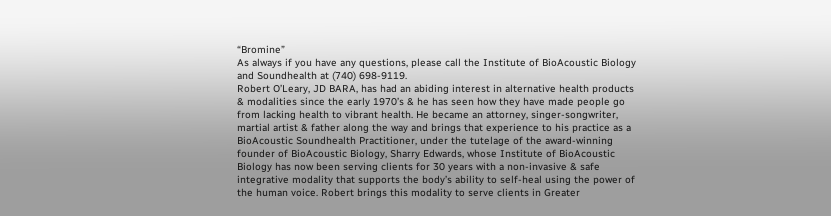“Bromine”
As always if you have any questions, please call the Institute of BioAcoustic Biology and Soundhealth at (740) 698-9119.
Robert O’Leary, JD BARA, has had an abiding interest in alternative health products & modalities since the early 1970’s & he has seen how they have made people go from lacking health to vibrant health. He became an attorney, singer-songwriter, martial artist & father along the way and brings that experience to his practice as a BioAcoustic Soundhealth Practitioner, under the tutelage of the award-winning founder of BioAcoustic Biology, Sharry Edwards, whose Institute of BioAcoustic Biology has now been serving clients for 30 years with a non-invasive & safe integrative modality that supports the body’s ability to self-heal using the power of the human voice. Robert brings this modality to serve clients in Greater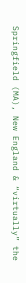Springfield (MA), New England & “virtually” the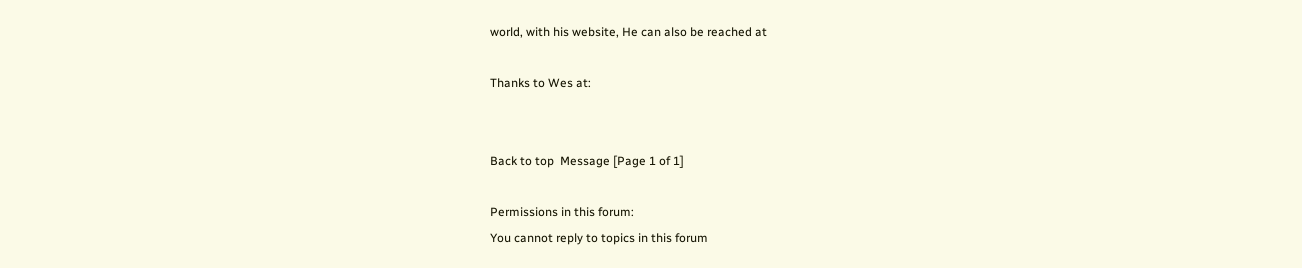world, with his website, He can also be reached at

Thanks to Wes at:


Back to top  Message [Page 1 of 1]

Permissions in this forum:
You cannot reply to topics in this forum